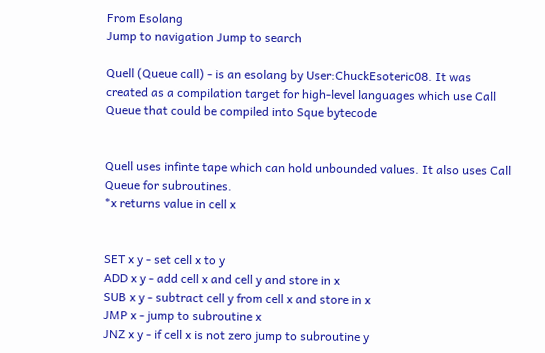From Esolang
Jump to navigation Jump to search

Quell (Queue call) - is an esolang by User:ChuckEsoteric08. It was created as a compilation target for high-level languages which use Call Queue that could be compiled into Sque bytecode


Quell uses infinte tape which can hold unbounded values. It also uses Call Queue for subroutines.
*x returns value in cell x


SET x y - set cell x to y
ADD x y - add cell x and cell y and store in x
SUB x y - subtract cell y from cell x and store in x
JMP x - jump to subroutine x
JNZ x y - if cell x is not zero jump to subroutine y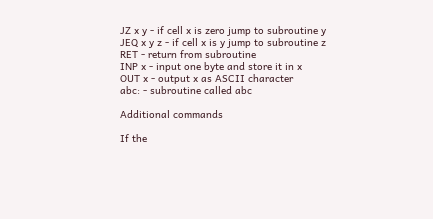JZ x y - if cell x is zero jump to subroutine y
JEQ x y z - if cell x is y jump to subroutine z
RET - return from subroutine
INP x - input one byte and store it in x
OUT x - output x as ASCII character
abc: - subroutine called abc

Additional commands

If the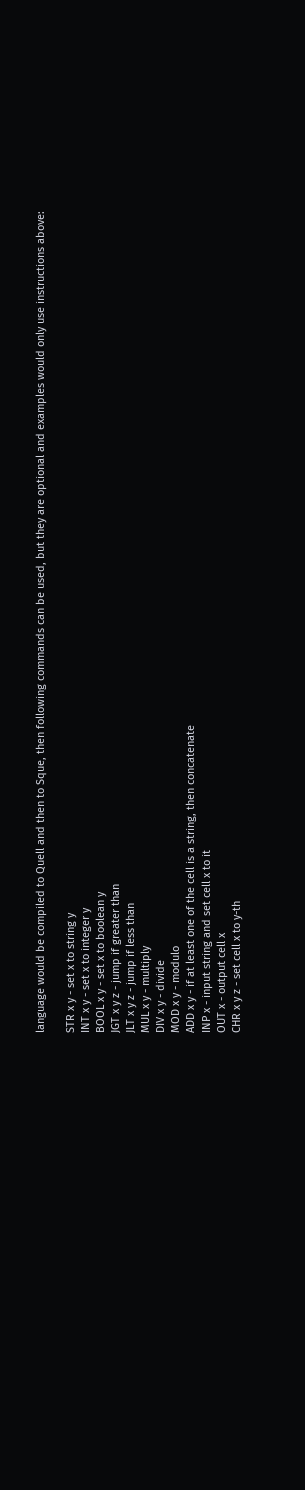language would be compiled to Quell and then to Sque, then following commands can be used, but they are optional and examples would only use instructions above:

STR x y - set x to string y
INT x y - set x to integer y
BOOL x y - set x to boolean y
JGT x y z - jump if greater than
JLT x y z - jump if less than
MUL x y - multiply
DIV x y - divide
MOD x y - modulo
ADD x y - if at least one of the cell is a string, then concatenate
INP x - input string and set cell x to it
OUT x - output cell x
CHR x y z - set cell x to y-th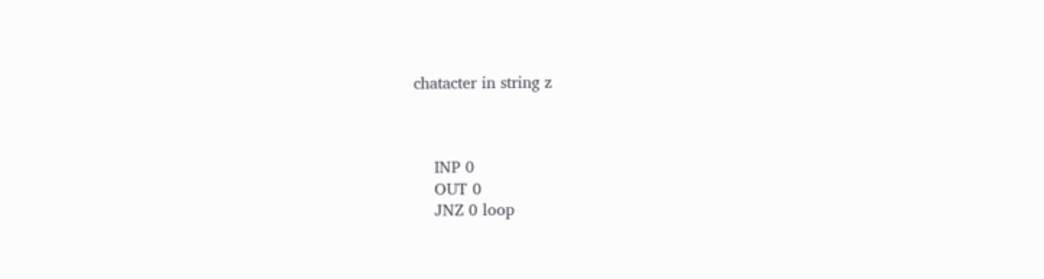chatacter in string z



    INP 0
    OUT 0
    JNZ 0 loop